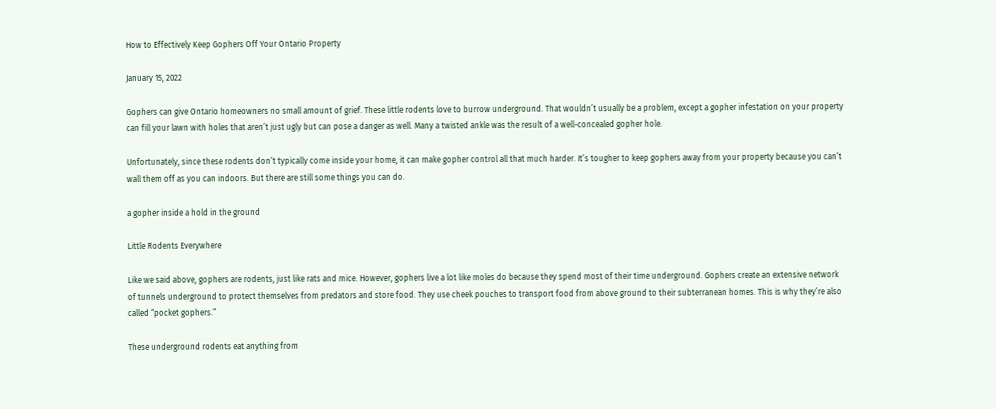How to Effectively Keep Gophers Off Your Ontario Property

January 15, 2022

Gophers can give Ontario homeowners no small amount of grief. These little rodents love to burrow underground. That wouldn’t usually be a problem, except a gopher infestation on your property can fill your lawn with holes that aren’t just ugly but can pose a danger as well. Many a twisted ankle was the result of a well-concealed gopher hole.

Unfortunately, since these rodents don’t typically come inside your home, it can make gopher control all that much harder. It’s tougher to keep gophers away from your property because you can’t wall them off as you can indoors. But there are still some things you can do.

a gopher inside a hold in the ground

Little Rodents Everywhere

Like we said above, gophers are rodents, just like rats and mice. However, gophers live a lot like moles do because they spend most of their time underground. Gophers create an extensive network of tunnels underground to protect themselves from predators and store food. They use cheek pouches to transport food from above ground to their subterranean homes. This is why they’re also called “pocket gophers.”

These underground rodents eat anything from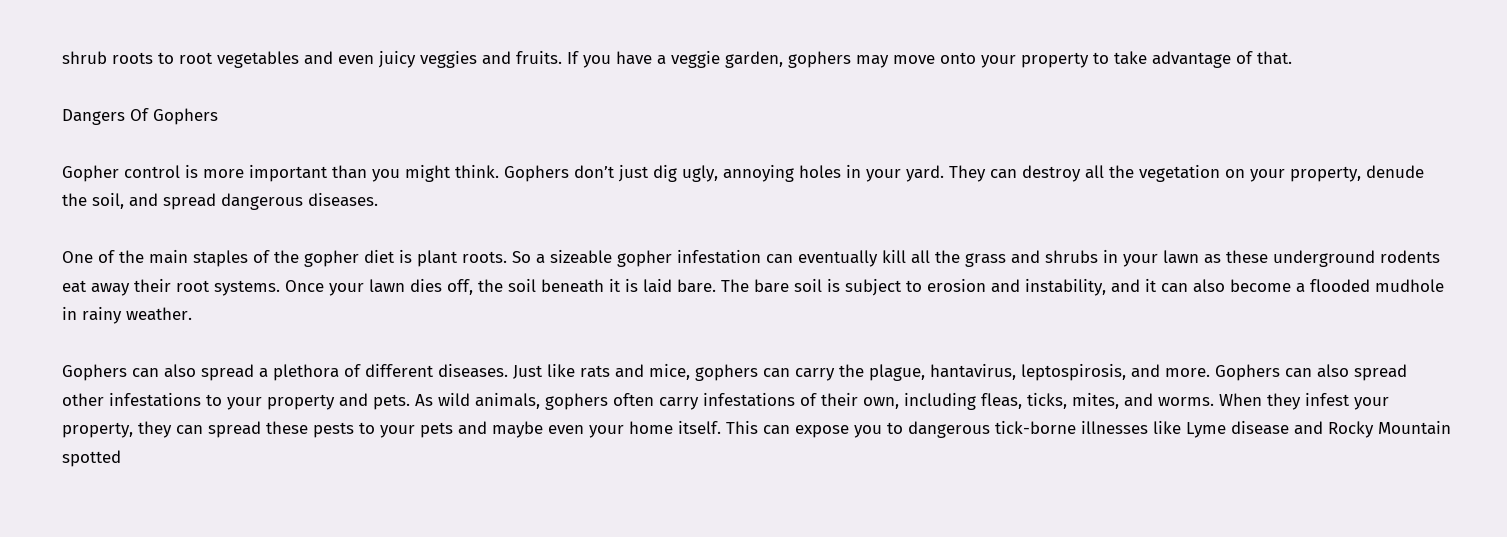shrub roots to root vegetables and even juicy veggies and fruits. If you have a veggie garden, gophers may move onto your property to take advantage of that.

Dangers Of Gophers

Gopher control is more important than you might think. Gophers don’t just dig ugly, annoying holes in your yard. They can destroy all the vegetation on your property, denude the soil, and spread dangerous diseases.

One of the main staples of the gopher diet is plant roots. So a sizeable gopher infestation can eventually kill all the grass and shrubs in your lawn as these underground rodents eat away their root systems. Once your lawn dies off, the soil beneath it is laid bare. The bare soil is subject to erosion and instability, and it can also become a flooded mudhole in rainy weather.

Gophers can also spread a plethora of different diseases. Just like rats and mice, gophers can carry the plague, hantavirus, leptospirosis, and more. Gophers can also spread other infestations to your property and pets. As wild animals, gophers often carry infestations of their own, including fleas, ticks, mites, and worms. When they infest your property, they can spread these pests to your pets and maybe even your home itself. This can expose you to dangerous tick-borne illnesses like Lyme disease and Rocky Mountain spotted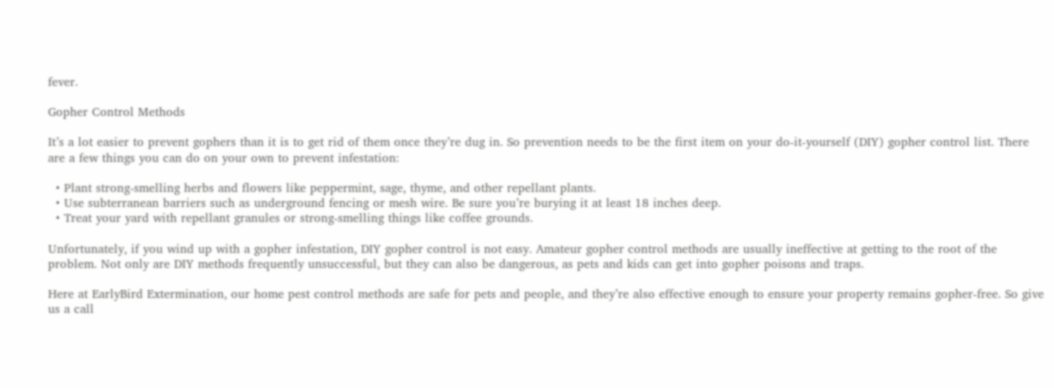fever.

Gopher Control Methods

It’s a lot easier to prevent gophers than it is to get rid of them once they’re dug in. So prevention needs to be the first item on your do-it-yourself (DIY) gopher control list. There are a few things you can do on your own to prevent infestation:

  • Plant strong-smelling herbs and flowers like peppermint, sage, thyme, and other repellant plants.
  • Use subterranean barriers such as underground fencing or mesh wire. Be sure you’re burying it at least 18 inches deep.
  • Treat your yard with repellant granules or strong-smelling things like coffee grounds.

Unfortunately, if you wind up with a gopher infestation, DIY gopher control is not easy. Amateur gopher control methods are usually ineffective at getting to the root of the problem. Not only are DIY methods frequently unsuccessful, but they can also be dangerous, as pets and kids can get into gopher poisons and traps.

Here at EarlyBird Extermination, our home pest control methods are safe for pets and people, and they’re also effective enough to ensure your property remains gopher-free. So give us a call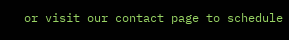or visit our contact page to schedule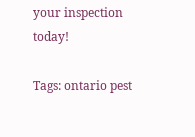your inspection today!

Tags: ontario pest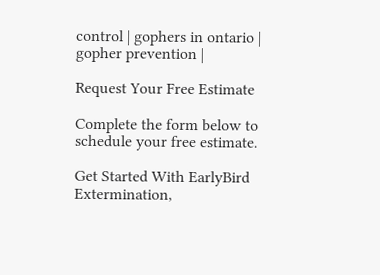control | gophers in ontario | gopher prevention |

Request Your Free Estimate

Complete the form below to schedule your free estimate.

Get Started With EarlyBird Extermination,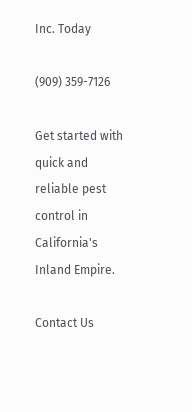Inc. Today

(909) 359-7126

Get started with quick and reliable pest control in California's Inland Empire.

Contact Us